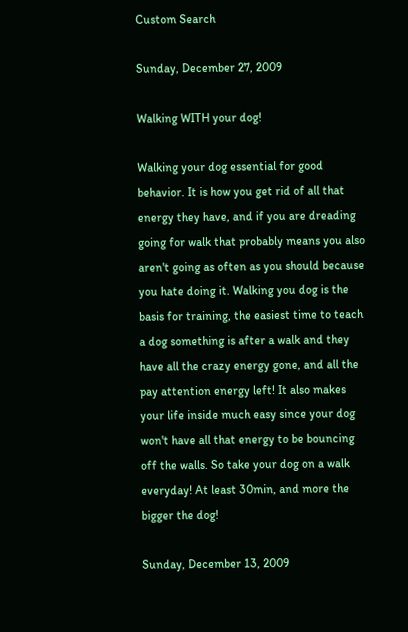Custom Search

Sunday, December 27, 2009

Walking WITH your dog!

Walking your dog essential for good behavior. It is how you get rid of all that energy they have, and if you are dreading going for walk that probably means you also aren't going as often as you should because you hate doing it. Walking you dog is the basis for training, the easiest time to teach a dog something is after a walk and they have all the crazy energy gone, and all the pay attention energy left! It also makes your life inside much easy since your dog won't have all that energy to be bouncing off the walls. So take your dog on a walk everyday! At least 30min, and more the bigger the dog!

Sunday, December 13, 2009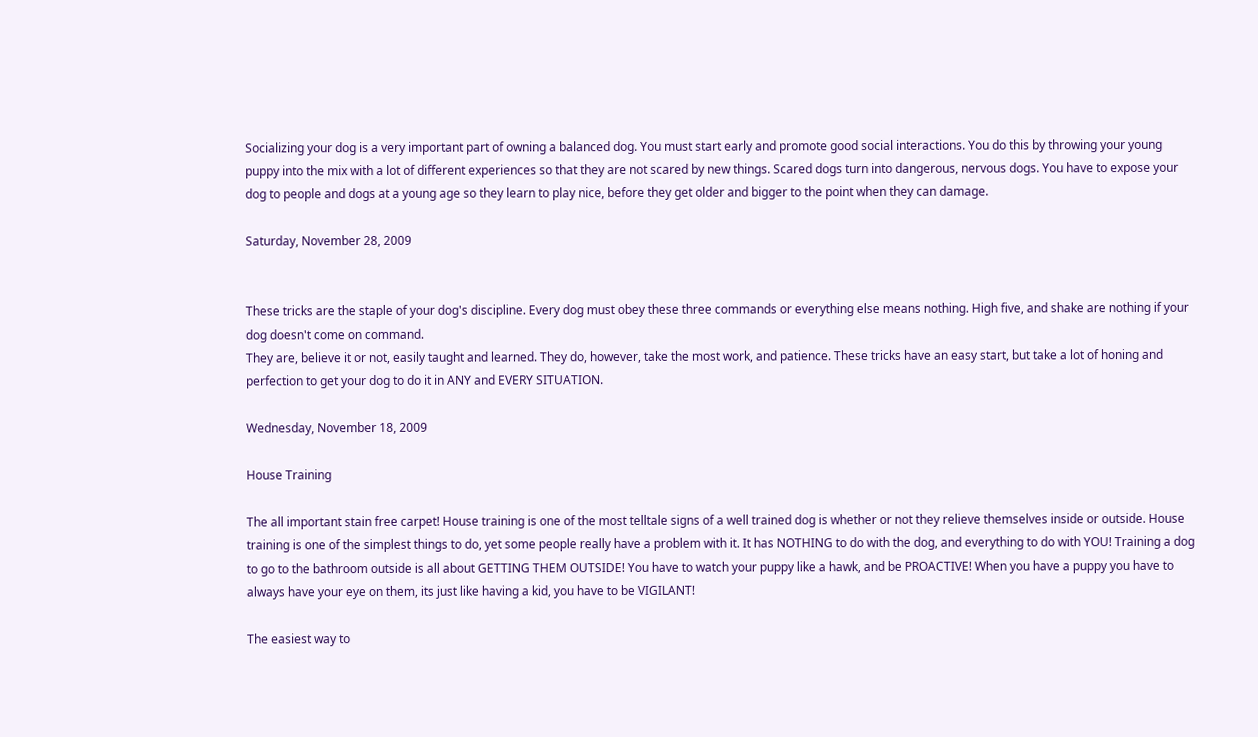Socializing your dog is a very important part of owning a balanced dog. You must start early and promote good social interactions. You do this by throwing your young puppy into the mix with a lot of different experiences so that they are not scared by new things. Scared dogs turn into dangerous, nervous dogs. You have to expose your dog to people and dogs at a young age so they learn to play nice, before they get older and bigger to the point when they can damage.

Saturday, November 28, 2009


These tricks are the staple of your dog's discipline. Every dog must obey these three commands or everything else means nothing. High five, and shake are nothing if your dog doesn't come on command.
They are, believe it or not, easily taught and learned. They do, however, take the most work, and patience. These tricks have an easy start, but take a lot of honing and perfection to get your dog to do it in ANY and EVERY SITUATION.

Wednesday, November 18, 2009

House Training

The all important stain free carpet! House training is one of the most telltale signs of a well trained dog is whether or not they relieve themselves inside or outside. House training is one of the simplest things to do, yet some people really have a problem with it. It has NOTHING to do with the dog, and everything to do with YOU! Training a dog to go to the bathroom outside is all about GETTING THEM OUTSIDE! You have to watch your puppy like a hawk, and be PROACTIVE! When you have a puppy you have to always have your eye on them, its just like having a kid, you have to be VIGILANT!

The easiest way to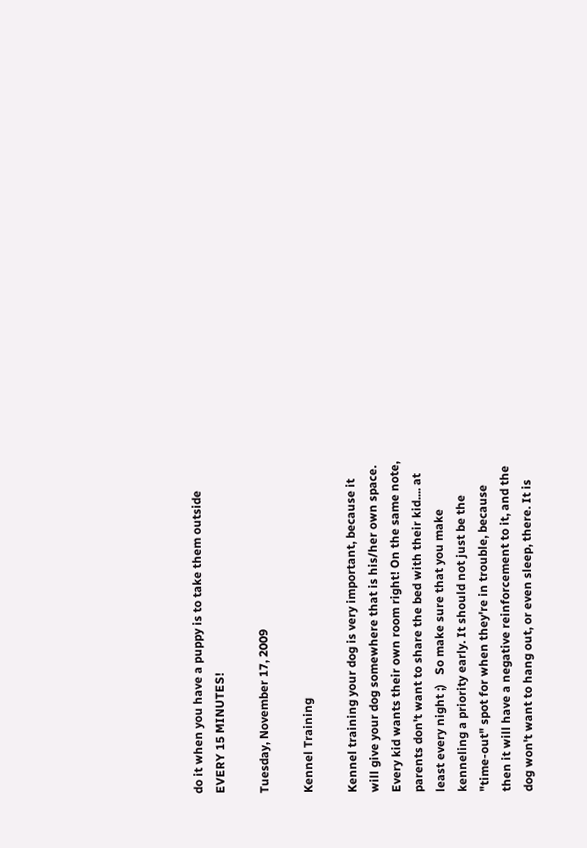do it when you have a puppy is to take them outside EVERY 15 MINUTES!

Tuesday, November 17, 2009

Kennel Training

Kennel training your dog is very important, because it will give your dog somewhere that is his/her own space. Every kid wants their own room right! On the same note, parents don't want to share the bed with their kid.... at least every night ;)   So make sure that you make kenneling a priority early. It should not just be the "time-out" spot for when they're in trouble, because then it will have a negative reinforcement to it, and the dog won't want to hang out, or even sleep, there. It is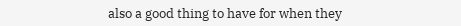also a good thing to have for when they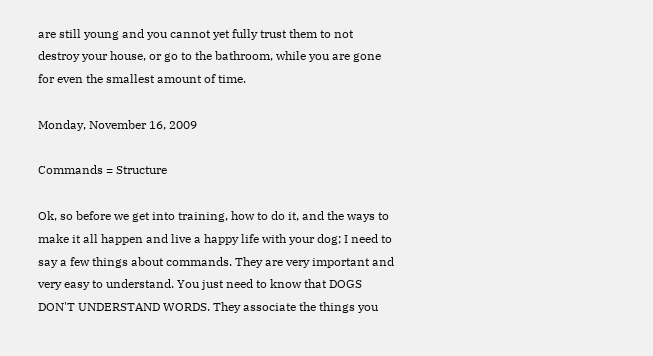are still young and you cannot yet fully trust them to not destroy your house, or go to the bathroom, while you are gone for even the smallest amount of time.

Monday, November 16, 2009

Commands = Structure

Ok, so before we get into training, how to do it, and the ways to make it all happen and live a happy life with your dog; I need to say a few things about commands. They are very important and very easy to understand. You just need to know that DOGS DON'T UNDERSTAND WORDS. They associate the things you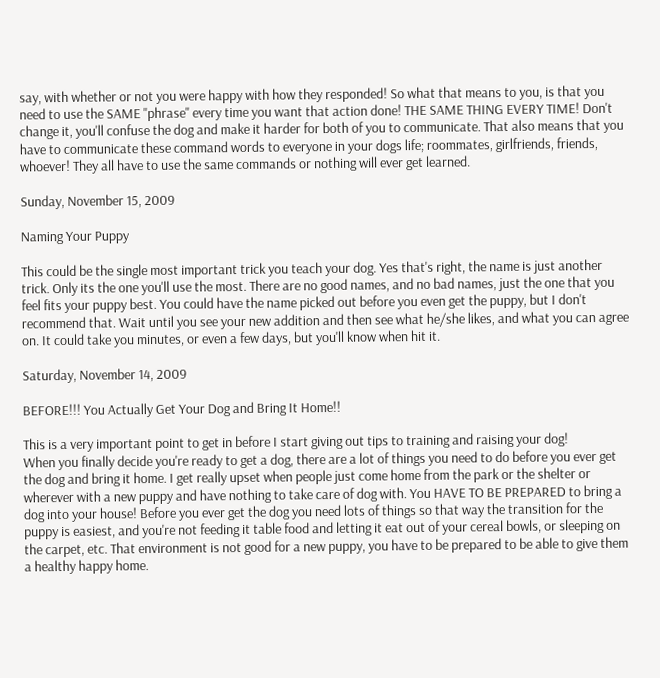say, with whether or not you were happy with how they responded! So what that means to you, is that you need to use the SAME "phrase" every time you want that action done! THE SAME THING EVERY TIME! Don't change it, you'll confuse the dog and make it harder for both of you to communicate. That also means that you have to communicate these command words to everyone in your dogs life; roommates, girlfriends, friends, whoever! They all have to use the same commands or nothing will ever get learned.

Sunday, November 15, 2009

Naming Your Puppy

This could be the single most important trick you teach your dog. Yes that's right, the name is just another trick. Only its the one you'll use the most. There are no good names, and no bad names, just the one that you feel fits your puppy best. You could have the name picked out before you even get the puppy, but I don't recommend that. Wait until you see your new addition and then see what he/she likes, and what you can agree on. It could take you minutes, or even a few days, but you'll know when hit it.

Saturday, November 14, 2009

BEFORE!!! You Actually Get Your Dog and Bring It Home!!

This is a very important point to get in before I start giving out tips to training and raising your dog!
When you finally decide you're ready to get a dog, there are a lot of things you need to do before you ever get the dog and bring it home. I get really upset when people just come home from the park or the shelter or wherever with a new puppy and have nothing to take care of dog with. You HAVE TO BE PREPARED to bring a dog into your house! Before you ever get the dog you need lots of things so that way the transition for the puppy is easiest, and you're not feeding it table food and letting it eat out of your cereal bowls, or sleeping on the carpet, etc. That environment is not good for a new puppy, you have to be prepared to be able to give them a healthy happy home.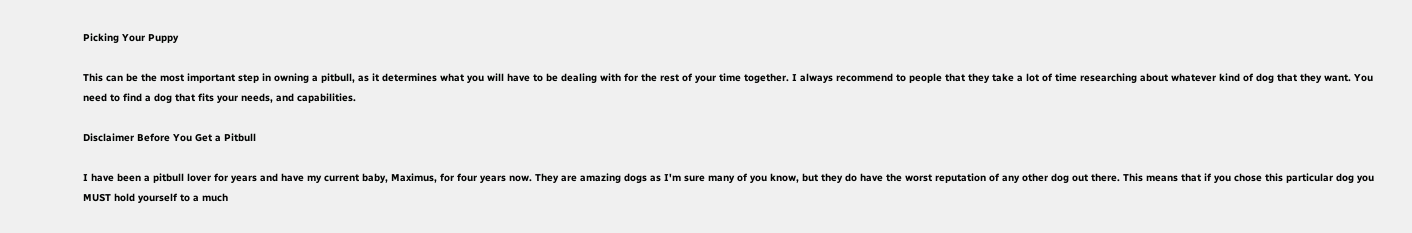Picking Your Puppy

This can be the most important step in owning a pitbull, as it determines what you will have to be dealing with for the rest of your time together. I always recommend to people that they take a lot of time researching about whatever kind of dog that they want. You need to find a dog that fits your needs, and capabilities.

Disclaimer Before You Get a Pitbull

I have been a pitbull lover for years and have my current baby, Maximus, for four years now. They are amazing dogs as I'm sure many of you know, but they do have the worst reputation of any other dog out there. This means that if you chose this particular dog you MUST hold yourself to a much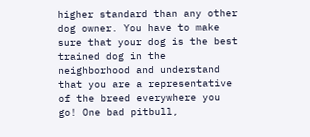higher standard than any other dog owner. You have to make sure that your dog is the best trained dog in the neighborhood and understand that you are a representative of the breed everywhere you go! One bad pitbull,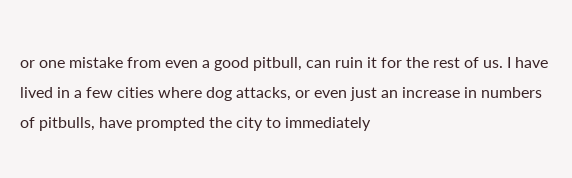or one mistake from even a good pitbull, can ruin it for the rest of us. I have lived in a few cities where dog attacks, or even just an increase in numbers of pitbulls, have prompted the city to immediately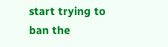start trying to ban the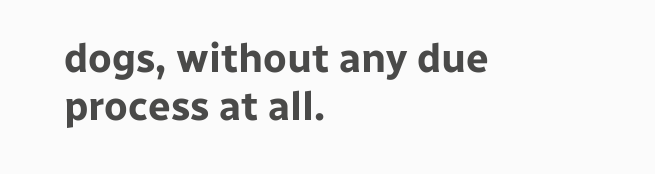dogs, without any due process at all.